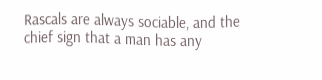Rascals are always sociable, and the chief sign that a man has any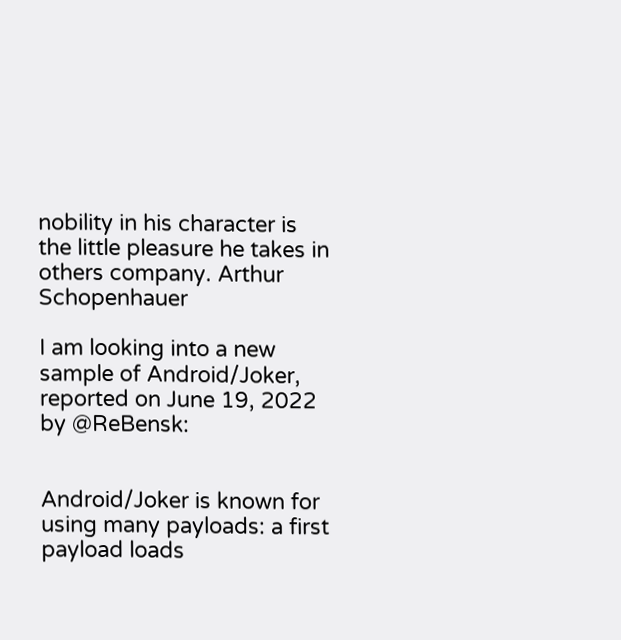nobility in his character is the little pleasure he takes in others company. Arthur Schopenhauer

I am looking into a new sample of Android/Joker, reported on June 19, 2022 by @ReBensk:


Android/Joker is known for using many payloads: a first payload loads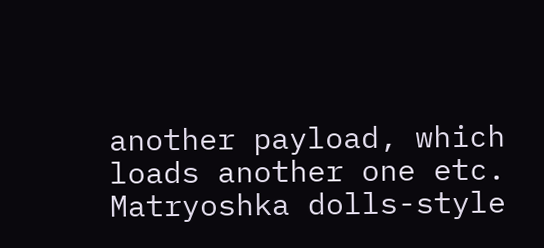another payload, which loads another one etc. Matryoshka dolls-style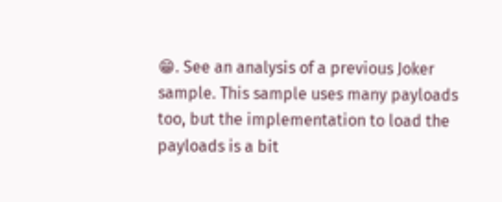😁. See an analysis of a previous Joker sample. This sample uses many payloads too, but the implementation to load the payloads is a bit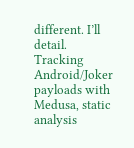different. I’ll detail. Tracking Android/Joker payloads with Medusa, static analysis